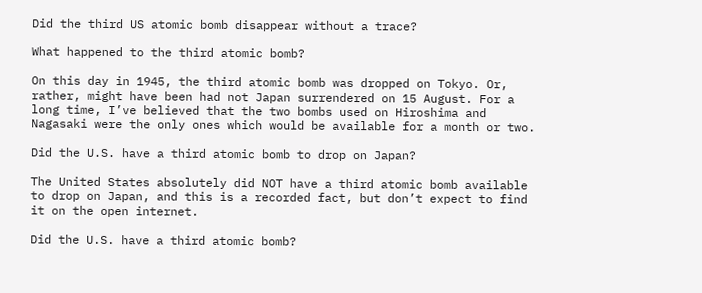Did the third US atomic bomb disappear without a trace?

What happened to the third atomic bomb?

On this day in 1945, the third atomic bomb was dropped on Tokyo. Or, rather, might have been had not Japan surrendered on 15 August. For a long time, I’ve believed that the two bombs used on Hiroshima and Nagasaki were the only ones which would be available for a month or two.

Did the U.S. have a third atomic bomb to drop on Japan?

The United States absolutely did NOT have a third atomic bomb available to drop on Japan, and this is a recorded fact, but don’t expect to find it on the open internet.

Did the U.S. have a third atomic bomb?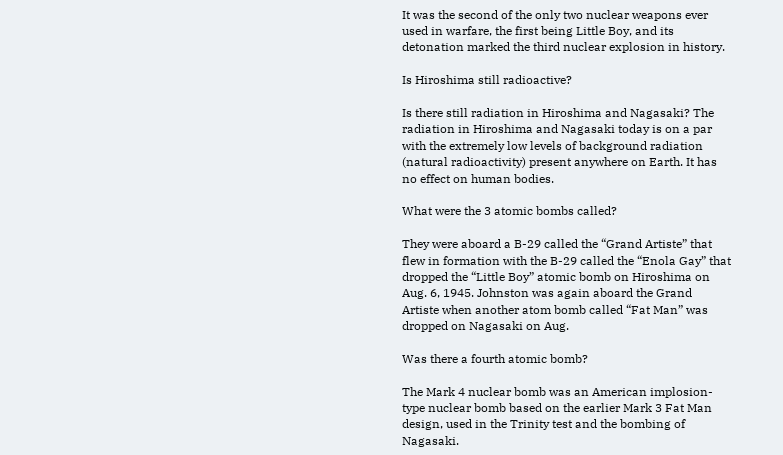It was the second of the only two nuclear weapons ever used in warfare, the first being Little Boy, and its detonation marked the third nuclear explosion in history.

Is Hiroshima still radioactive?

Is there still radiation in Hiroshima and Nagasaki? The radiation in Hiroshima and Nagasaki today is on a par with the extremely low levels of background radiation (natural radioactivity) present anywhere on Earth. It has no effect on human bodies.

What were the 3 atomic bombs called?

They were aboard a B-29 called the “Grand Artiste” that flew in formation with the B-29 called the “Enola Gay” that dropped the “Little Boy” atomic bomb on Hiroshima on Aug. 6, 1945. Johnston was again aboard the Grand Artiste when another atom bomb called “Fat Man” was dropped on Nagasaki on Aug.

Was there a fourth atomic bomb?

The Mark 4 nuclear bomb was an American implosion-type nuclear bomb based on the earlier Mark 3 Fat Man design, used in the Trinity test and the bombing of Nagasaki.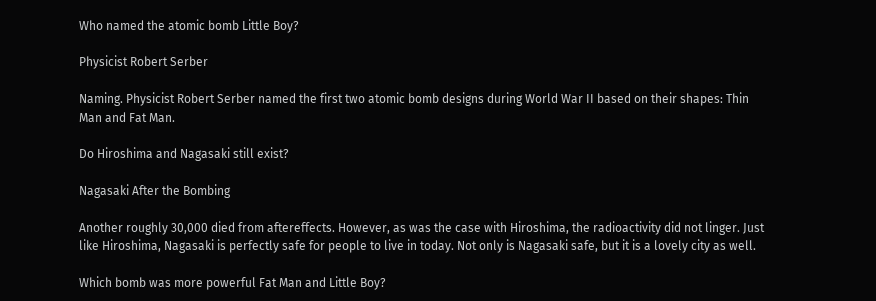Who named the atomic bomb Little Boy?

Physicist Robert Serber

Naming. Physicist Robert Serber named the first two atomic bomb designs during World War II based on their shapes: Thin Man and Fat Man.

Do Hiroshima and Nagasaki still exist?

Nagasaki After the Bombing

Another roughly 30,000 died from aftereffects. However, as was the case with Hiroshima, the radioactivity did not linger. Just like Hiroshima, Nagasaki is perfectly safe for people to live in today. Not only is Nagasaki safe, but it is a lovely city as well.

Which bomb was more powerful Fat Man and Little Boy?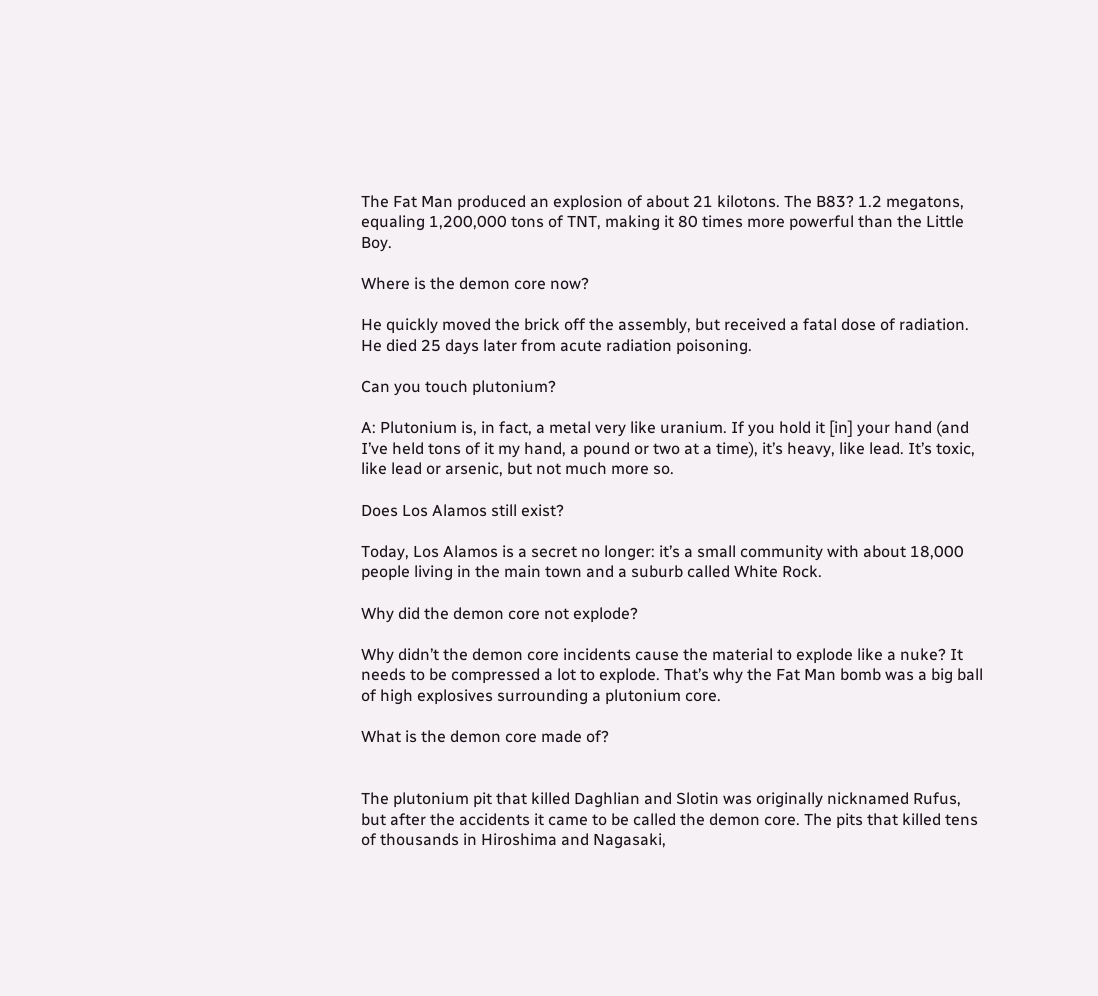The Fat Man produced an explosion of about 21 kilotons. The B83? 1.2 megatons, equaling 1,200,000 tons of TNT, making it 80 times more powerful than the Little Boy.

Where is the demon core now?

He quickly moved the brick off the assembly, but received a fatal dose of radiation. He died 25 days later from acute radiation poisoning.

Can you touch plutonium?

A: Plutonium is, in fact, a metal very like uranium. If you hold it [in] your hand (and I’ve held tons of it my hand, a pound or two at a time), it’s heavy, like lead. It’s toxic, like lead or arsenic, but not much more so.

Does Los Alamos still exist?

Today, Los Alamos is a secret no longer: it’s a small community with about 18,000 people living in the main town and a suburb called White Rock.

Why did the demon core not explode?

Why didn’t the demon core incidents cause the material to explode like a nuke? It needs to be compressed a lot to explode. That’s why the Fat Man bomb was a big ball of high explosives surrounding a plutonium core.

What is the demon core made of?


The plutonium pit that killed Daghlian and Slotin was originally nicknamed Rufus, but after the accidents it came to be called the demon core. The pits that killed tens of thousands in Hiroshima and Nagasaki,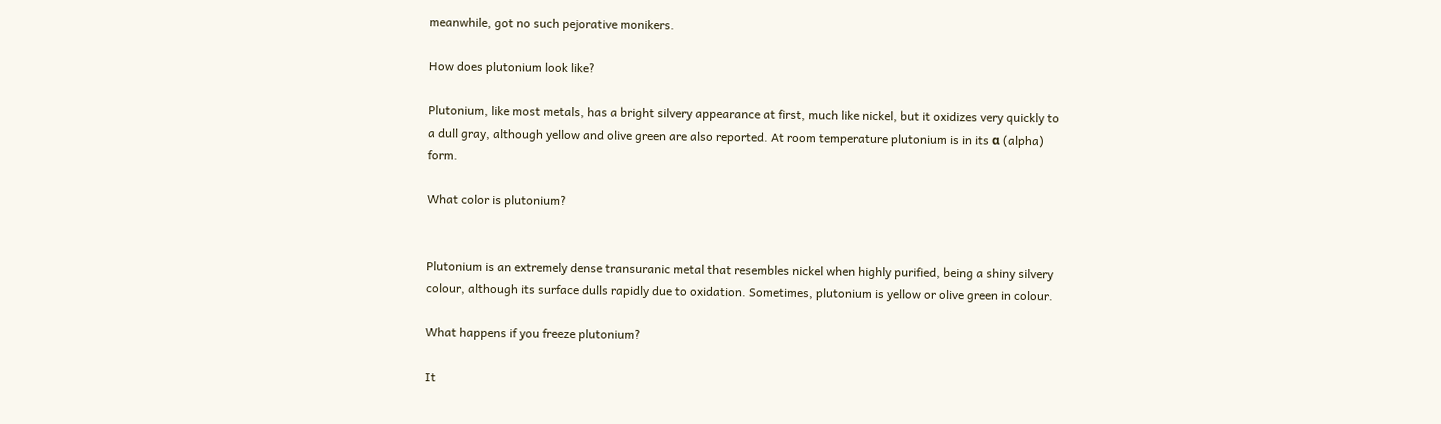meanwhile, got no such pejorative monikers.

How does plutonium look like?

Plutonium, like most metals, has a bright silvery appearance at first, much like nickel, but it oxidizes very quickly to a dull gray, although yellow and olive green are also reported. At room temperature plutonium is in its α (alpha) form.

What color is plutonium?


Plutonium is an extremely dense transuranic metal that resembles nickel when highly purified, being a shiny silvery colour, although its surface dulls rapidly due to oxidation. Sometimes, plutonium is yellow or olive green in colour.

What happens if you freeze plutonium?

It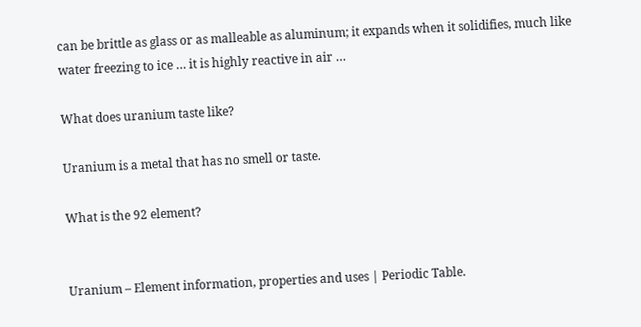can be brittle as glass or as malleable as aluminum; it expands when it solidifies, much like water freezing to ice … it is highly reactive in air …

What does uranium taste like?

Uranium is a metal that has no smell or taste.

What is the 92 element?


Uranium – Element information, properties and uses | Periodic Table.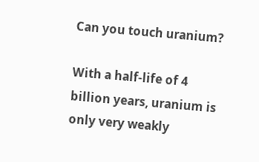Can you touch uranium?

With a half-life of 4 billion years, uranium is only very weakly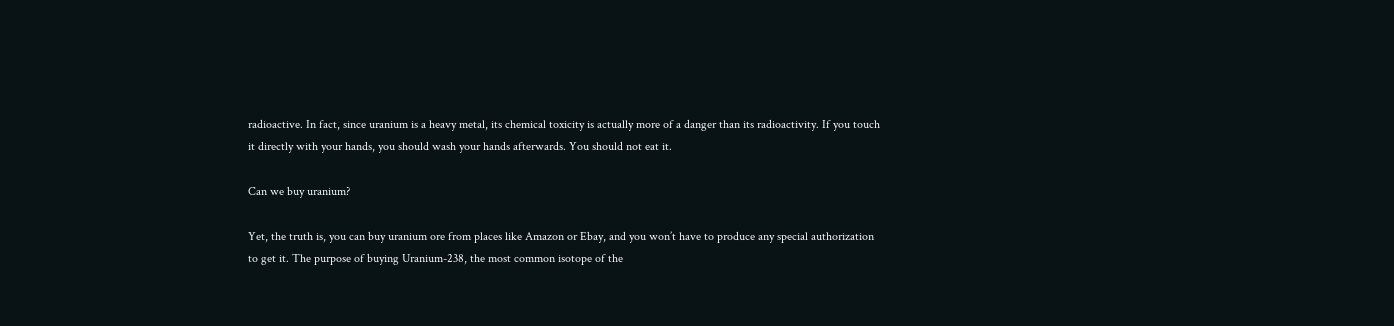radioactive. In fact, since uranium is a heavy metal, its chemical toxicity is actually more of a danger than its radioactivity. If you touch it directly with your hands, you should wash your hands afterwards. You should not eat it.

Can we buy uranium?

Yet, the truth is, you can buy uranium ore from places like Amazon or Ebay, and you won’t have to produce any special authorization to get it. The purpose of buying Uranium-238, the most common isotope of the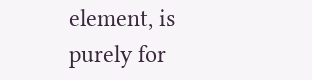element, is purely for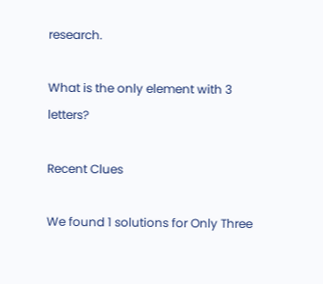research.

What is the only element with 3 letters?

Recent Clues

We found 1 solutions for Only Three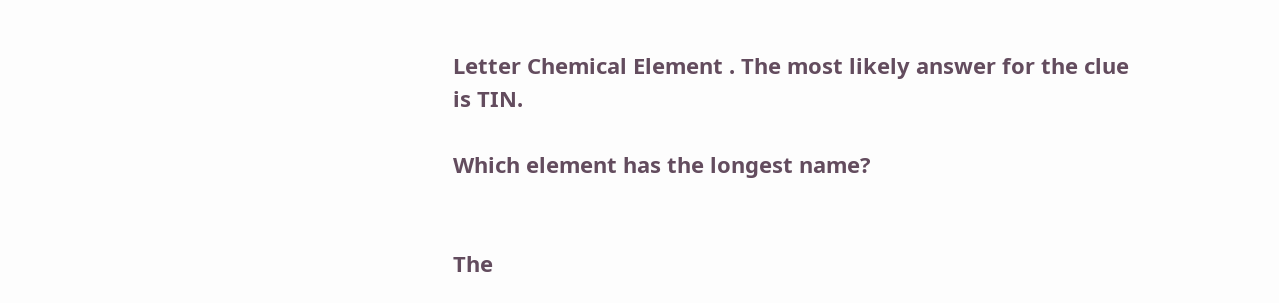Letter Chemical Element . The most likely answer for the clue is TIN.

Which element has the longest name?


The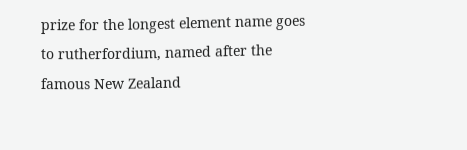prize for the longest element name goes to rutherfordium, named after the famous New Zealand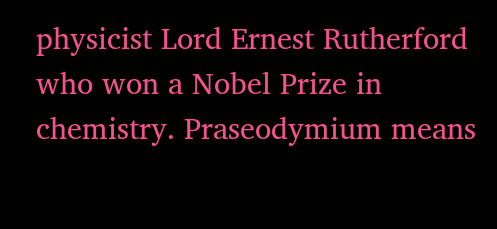physicist Lord Ernest Rutherford who won a Nobel Prize in chemistry. Praseodymium means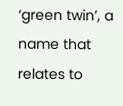‘green twin’, a name that relates to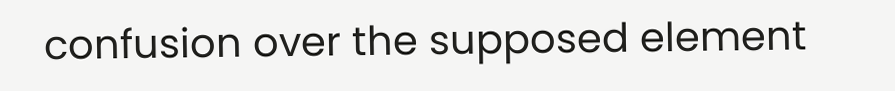confusion over the supposed element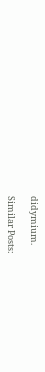didymium.

Similar Posts: